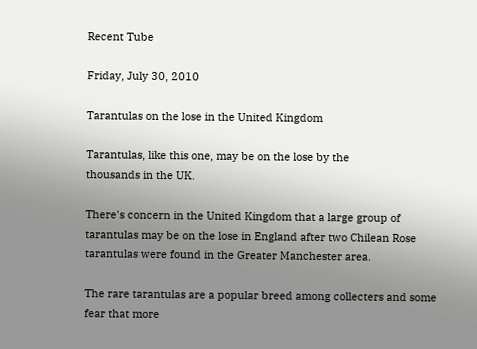Recent Tube

Friday, July 30, 2010

Tarantulas on the lose in the United Kingdom

Tarantulas, like this one, may be on the lose by the
thousands in the UK.

There's concern in the United Kingdom that a large group of tarantulas may be on the lose in England after two Chilean Rose tarantulas were found in the Greater Manchester area.

The rare tarantulas are a popular breed among collecters and some fear that more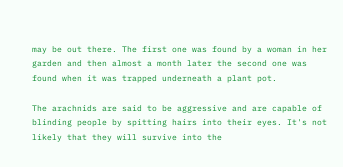may be out there. The first one was found by a woman in her garden and then almost a month later the second one was found when it was trapped underneath a plant pot.

The arachnids are said to be aggressive and are capable of blinding people by spitting hairs into their eyes. It's not likely that they will survive into the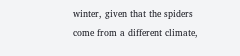winter, given that the spiders come from a different climate,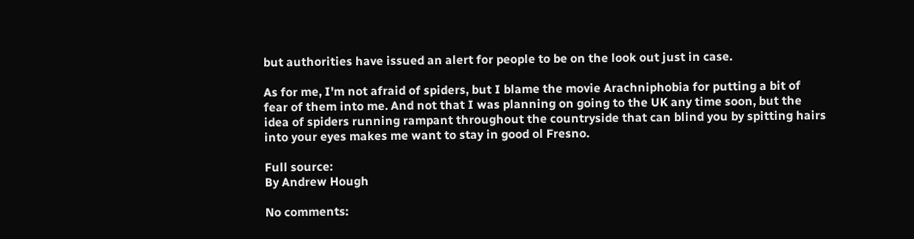but authorities have issued an alert for people to be on the look out just in case.

As for me, I'm not afraid of spiders, but I blame the movie Arachniphobia for putting a bit of fear of them into me. And not that I was planning on going to the UK any time soon, but the idea of spiders running rampant throughout the countryside that can blind you by spitting hairs into your eyes makes me want to stay in good ol Fresno.

Full source:
By Andrew Hough

No comments: